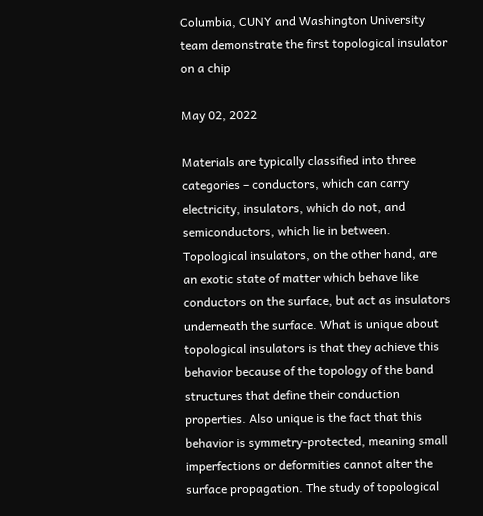Columbia, CUNY and Washington University team demonstrate the first topological insulator on a chip

May 02, 2022

Materials are typically classified into three categories – conductors, which can carry electricity, insulators, which do not, and semiconductors, which lie in between. Topological insulators, on the other hand, are an exotic state of matter which behave like conductors on the surface, but act as insulators underneath the surface. What is unique about topological insulators is that they achieve this behavior because of the topology of the band structures that define their conduction properties. Also unique is the fact that this behavior is symmetry-protected, meaning small imperfections or deformities cannot alter the surface propagation. The study of topological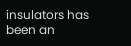insulators has been an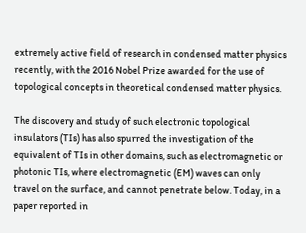extremely active field of research in condensed matter physics recently, with the 2016 Nobel Prize awarded for the use of topological concepts in theoretical condensed matter physics.

The discovery and study of such electronic topological insulators (TIs) has also spurred the investigation of the equivalent of TIs in other domains, such as electromagnetic or photonic TIs, where electromagnetic (EM) waves can only travel on the surface, and cannot penetrate below. Today, in a paper reported in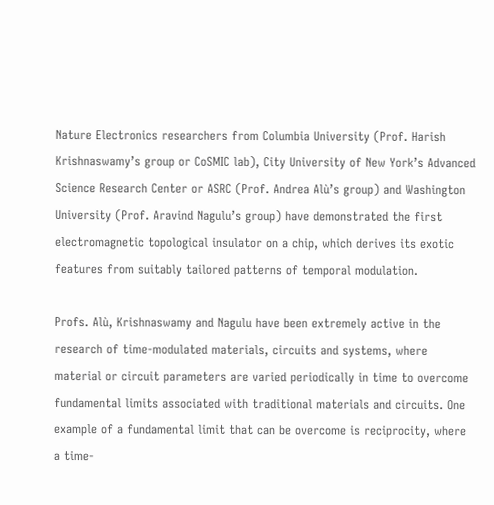Nature Electronics researchers from Columbia University (Prof. Harish Krishnaswamy’s group or CoSMIC lab), City University of New York’s Advanced Science Research Center or ASRC (Prof. Andrea Alù’s group) and Washington University (Prof. Aravind Nagulu’s group) have demonstrated the first electromagnetic topological insulator on a chip, which derives its exotic features from suitably tailored patterns of temporal modulation.

Profs. Alù, Krishnaswamy and Nagulu have been extremely active in the research of time-modulated materials, circuits and systems, where material or circuit parameters are varied periodically in time to overcome fundamental limits associated with traditional materials and circuits. One example of a fundamental limit that can be overcome is reciprocity, where a time-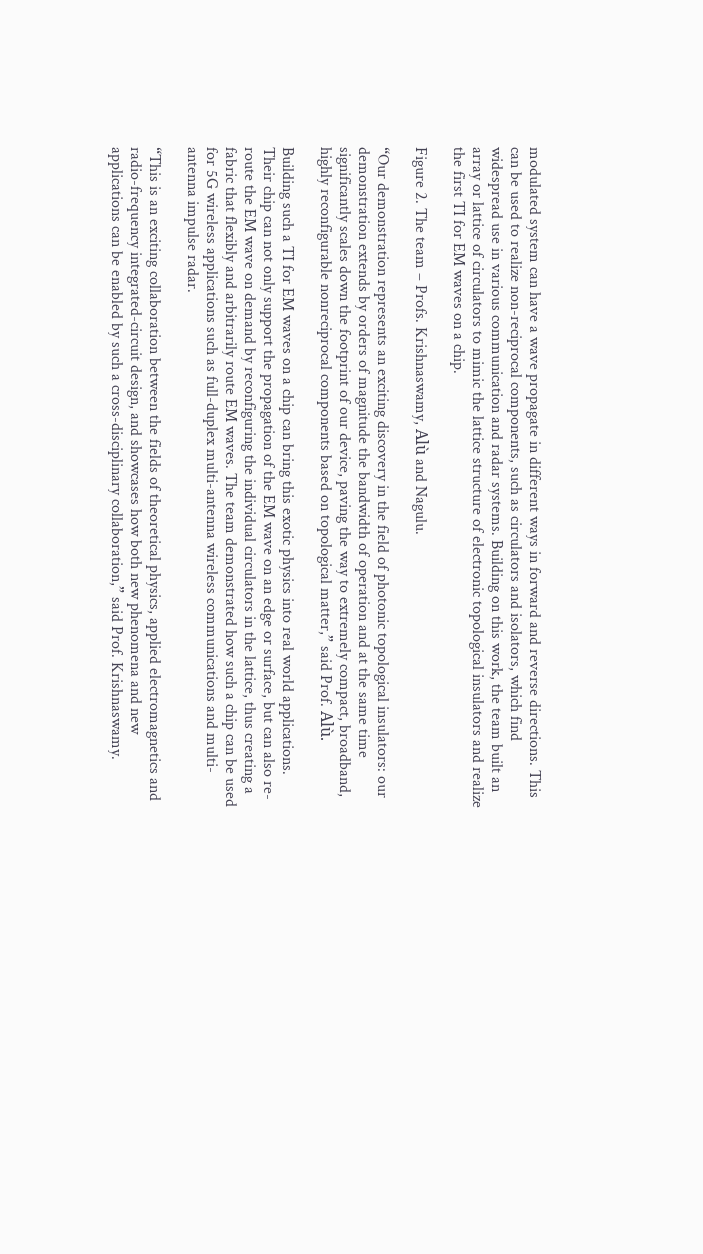modulated system can have a wave propagate in different ways in forward and reverse directions. This can be used to realize non-reciprocal components, such as circulators and isolators, which find widespread use in various communication and radar systems. Building on this work, the team built an array or lattice of circulators to mimic the lattice structure of electronic topological insulators and realize the first TI for EM waves on a chip.

Figure 2. The team – Profs. Krishnaswamy, Alù and Nagulu.

“Our demonstration represents an exciting discovery in the field of photonic topological insulators: our demonstration extends by orders of magnitude the bandwidth of operation and at the same time significantly scales down the footprint of our device, paving the way to extremely compact, broadband, highly reconfigurable nonreciprocal components based on topological matter,” said Prof. Alù.

Building such a TI for EM waves on a chip can bring this exotic physics into real world applications. Their chip can not only support the propagation of the EM wave on an edge or surface, but can also re-route the EM wave on demand by reconfiguring the individual circulators in the lattice, thus creating a fabric that flexibly and arbitrarily route EM waves. The team demonstrated how such a chip can be used for 5G wireless applications such as full-duplex multi-antenna wireless communications and multi-antenna impulse radar.

“This is an exciting collaboration between the fields of theoretical physics, applied electromagnetics and radio-frequency integrated-circuit design, and showcases how both new phenomena and new applications can be enabled by such a cross-disciplinary collaboration,” said Prof. Krishnaswamy.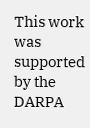This work was supported by the DARPA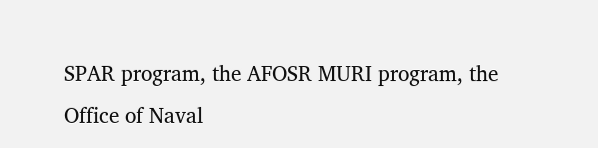SPAR program, the AFOSR MURI program, the Office of Naval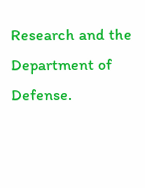Research and the Department of Defense.